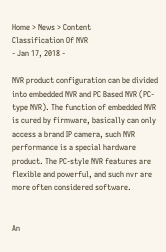Home > News > Content
Classification Of NVR
- Jan 17, 2018 -

NVR product configuration can be divided into embedded NVR and PC Based NVR (PC-type NVR). The function of embedded NVR is cured by firmware, basically can only access a brand IP camera, such NVR performance is a special hardware product. The PC-style NVR features are flexible and powerful, and such nvr are more often considered software.


An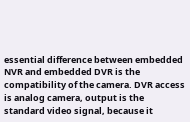essential difference between embedded NVR and embedded DVR is the compatibility of the camera. DVR access is analog camera, output is the standard video signal, because it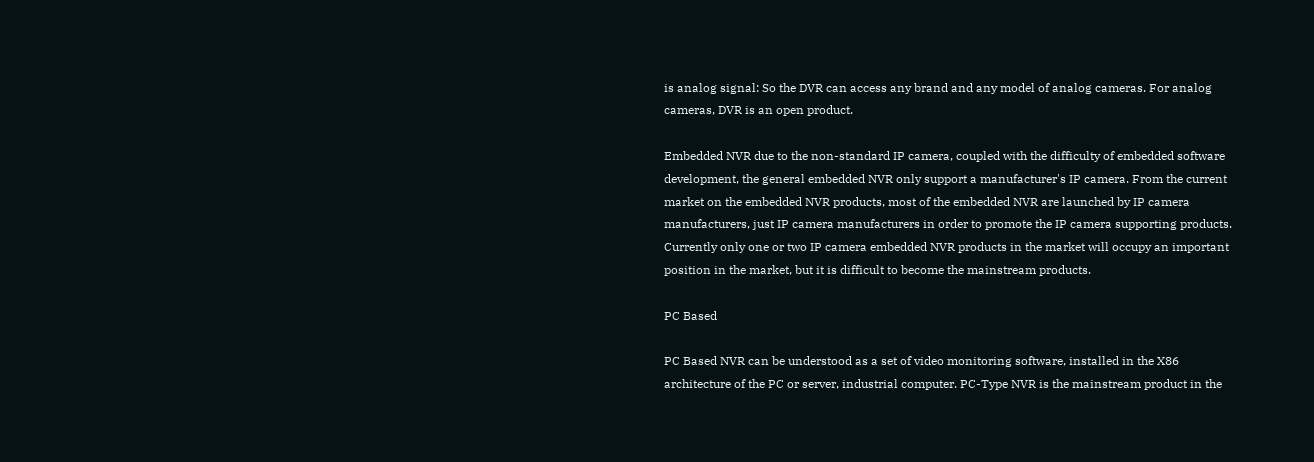is analog signal: So the DVR can access any brand and any model of analog cameras. For analog cameras, DVR is an open product.

Embedded NVR due to the non-standard IP camera, coupled with the difficulty of embedded software development, the general embedded NVR only support a manufacturer's IP camera. From the current market on the embedded NVR products, most of the embedded NVR are launched by IP camera manufacturers, just IP camera manufacturers in order to promote the IP camera supporting products. Currently only one or two IP camera embedded NVR products in the market will occupy an important position in the market, but it is difficult to become the mainstream products.

PC Based

PC Based NVR can be understood as a set of video monitoring software, installed in the X86 architecture of the PC or server, industrial computer. PC-Type NVR is the mainstream product in the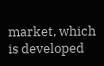market, which is developed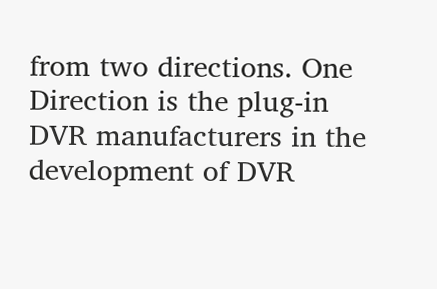from two directions. One Direction is the plug-in DVR manufacturers in the development of DVR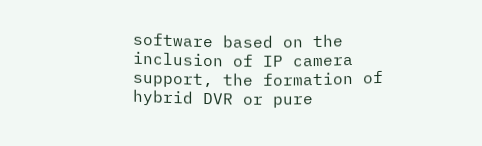software based on the inclusion of IP camera support, the formation of hybrid DVR or pure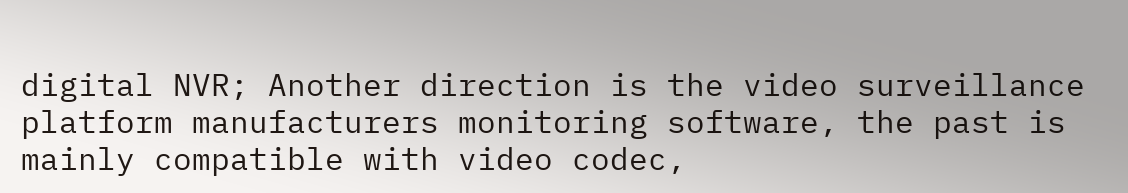digital NVR; Another direction is the video surveillance platform manufacturers monitoring software, the past is mainly compatible with video codec,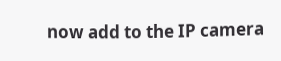now add to the IP camera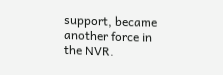support, became another force in the NVR.